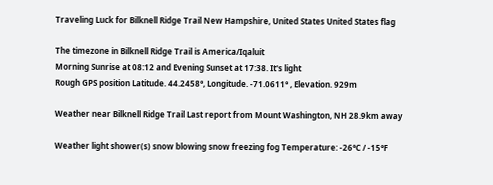Traveling Luck for Bilknell Ridge Trail New Hampshire, United States United States flag

The timezone in Bilknell Ridge Trail is America/Iqaluit
Morning Sunrise at 08:12 and Evening Sunset at 17:38. It's light
Rough GPS position Latitude. 44.2458°, Longitude. -71.0611° , Elevation. 929m

Weather near Bilknell Ridge Trail Last report from Mount Washington, NH 28.9km away

Weather light shower(s) snow blowing snow freezing fog Temperature: -26°C / -15°F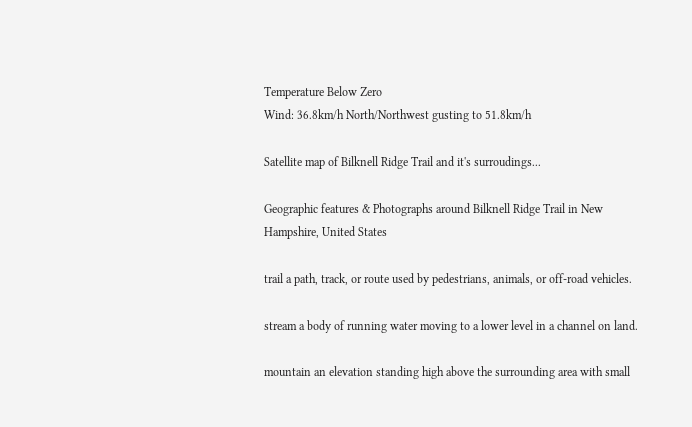Temperature Below Zero
Wind: 36.8km/h North/Northwest gusting to 51.8km/h

Satellite map of Bilknell Ridge Trail and it's surroudings...

Geographic features & Photographs around Bilknell Ridge Trail in New Hampshire, United States

trail a path, track, or route used by pedestrians, animals, or off-road vehicles.

stream a body of running water moving to a lower level in a channel on land.

mountain an elevation standing high above the surrounding area with small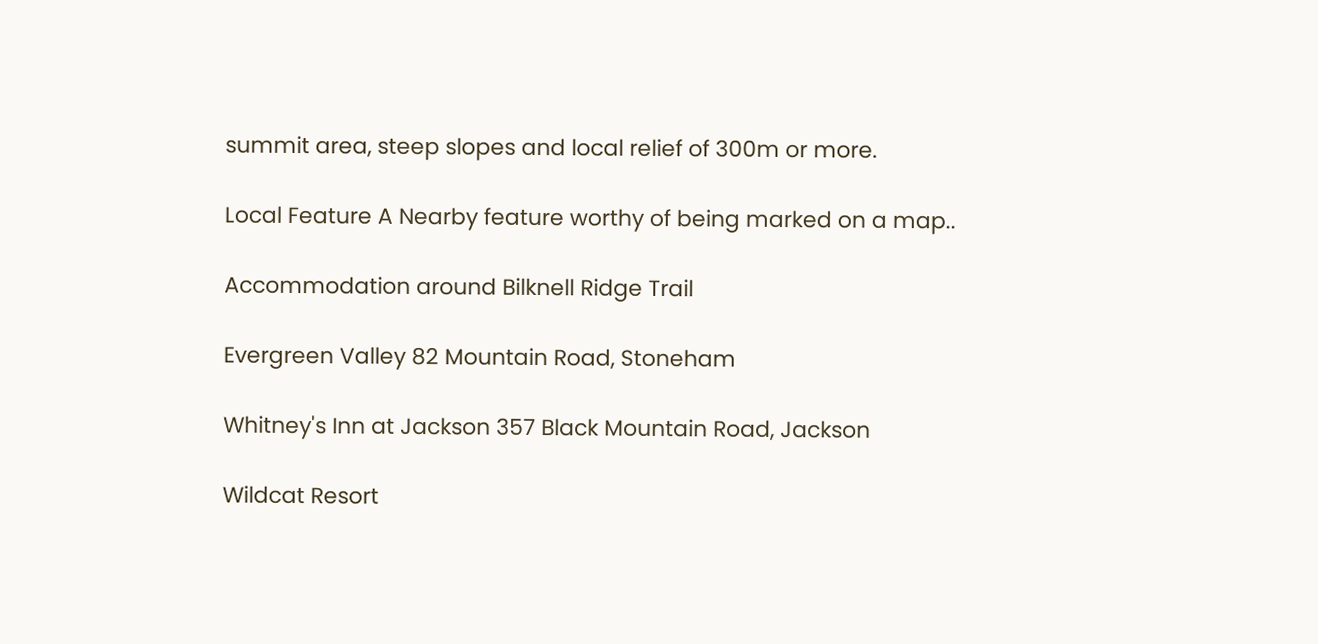summit area, steep slopes and local relief of 300m or more.

Local Feature A Nearby feature worthy of being marked on a map..

Accommodation around Bilknell Ridge Trail

Evergreen Valley 82 Mountain Road, Stoneham

Whitney's Inn at Jackson 357 Black Mountain Road, Jackson

Wildcat Resort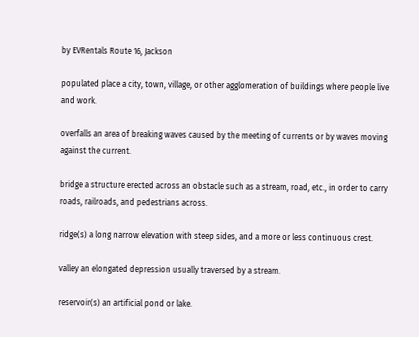by EVRentals Route 16, Jackson

populated place a city, town, village, or other agglomeration of buildings where people live and work.

overfalls an area of breaking waves caused by the meeting of currents or by waves moving against the current.

bridge a structure erected across an obstacle such as a stream, road, etc., in order to carry roads, railroads, and pedestrians across.

ridge(s) a long narrow elevation with steep sides, and a more or less continuous crest.

valley an elongated depression usually traversed by a stream.

reservoir(s) an artificial pond or lake.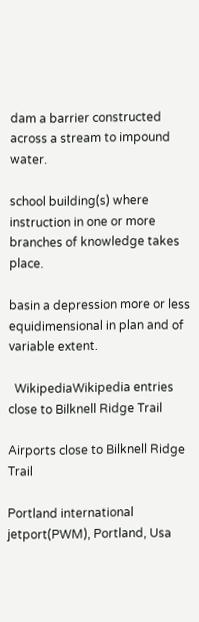dam a barrier constructed across a stream to impound water.

school building(s) where instruction in one or more branches of knowledge takes place.

basin a depression more or less equidimensional in plan and of variable extent.

  WikipediaWikipedia entries close to Bilknell Ridge Trail

Airports close to Bilknell Ridge Trail

Portland international jetport(PWM), Portland, Usa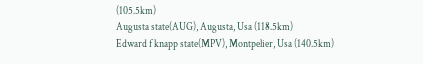(105.5km)
Augusta state(AUG), Augusta, Usa (118.5km)
Edward f knapp state(MPV), Montpelier, Usa (140.5km)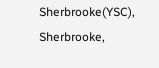Sherbrooke(YSC), Sherbrooke,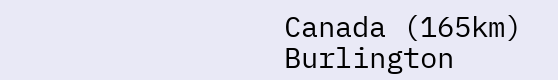Canada (165km)
Burlington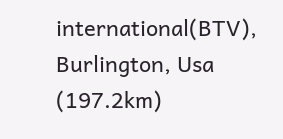international(BTV), Burlington, Usa (197.2km)